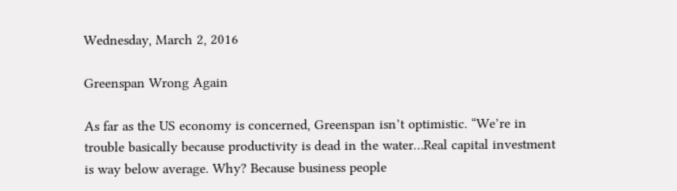Wednesday, March 2, 2016

Greenspan Wrong Again

As far as the US economy is concerned, Greenspan isn’t optimistic. “We’re in trouble basically because productivity is dead in the water…Real capital investment is way below average. Why? Because business people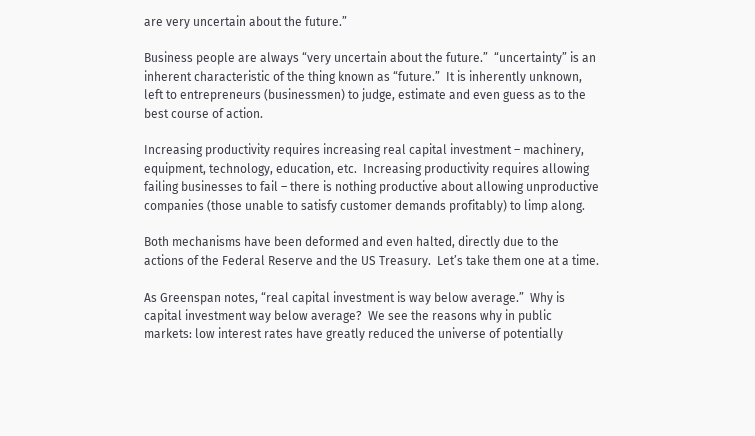are very uncertain about the future.”

Business people are always “very uncertain about the future.”  “uncertainty” is an inherent characteristic of the thing known as “future.”  It is inherently unknown, left to entrepreneurs (businessmen) to judge, estimate and even guess as to the best course of action.

Increasing productivity requires increasing real capital investment – machinery, equipment, technology, education, etc.  Increasing productivity requires allowing failing businesses to fail – there is nothing productive about allowing unproductive companies (those unable to satisfy customer demands profitably) to limp along.

Both mechanisms have been deformed and even halted, directly due to the actions of the Federal Reserve and the US Treasury.  Let’s take them one at a time.

As Greenspan notes, “real capital investment is way below average.”  Why is capital investment way below average?  We see the reasons why in public markets: low interest rates have greatly reduced the universe of potentially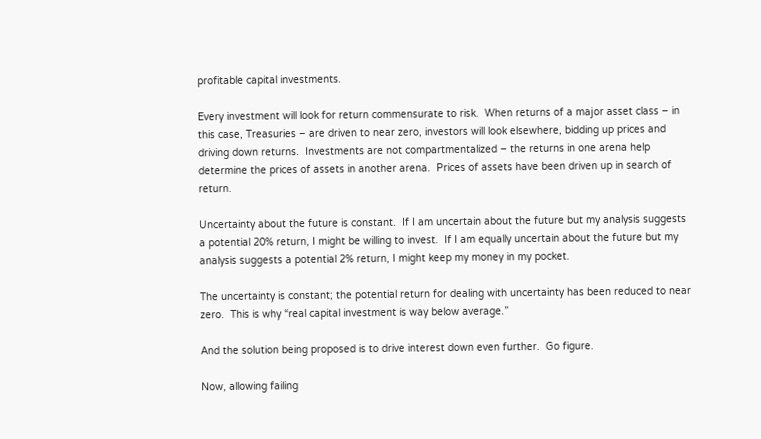profitable capital investments.

Every investment will look for return commensurate to risk.  When returns of a major asset class – in this case, Treasuries – are driven to near zero, investors will look elsewhere, bidding up prices and driving down returns.  Investments are not compartmentalized – the returns in one arena help determine the prices of assets in another arena.  Prices of assets have been driven up in search of return.

Uncertainty about the future is constant.  If I am uncertain about the future but my analysis suggests a potential 20% return, I might be willing to invest.  If I am equally uncertain about the future but my analysis suggests a potential 2% return, I might keep my money in my pocket.

The uncertainty is constant; the potential return for dealing with uncertainty has been reduced to near zero.  This is why “real capital investment is way below average.”

And the solution being proposed is to drive interest down even further.  Go figure.

Now, allowing failing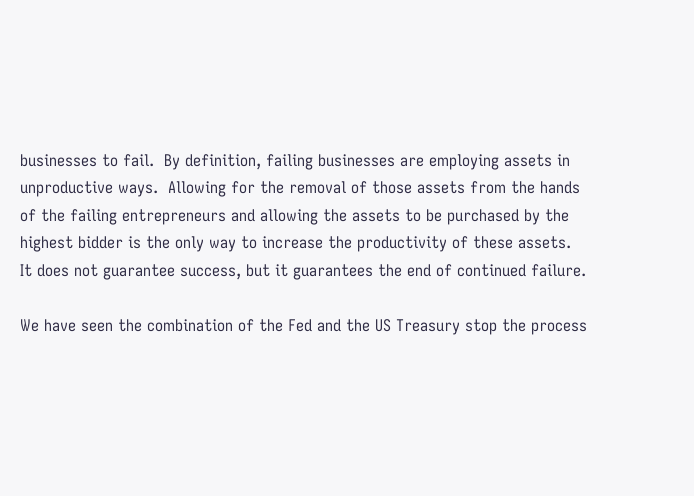businesses to fail.  By definition, failing businesses are employing assets in unproductive ways.  Allowing for the removal of those assets from the hands of the failing entrepreneurs and allowing the assets to be purchased by the highest bidder is the only way to increase the productivity of these assets.  It does not guarantee success, but it guarantees the end of continued failure.

We have seen the combination of the Fed and the US Treasury stop the process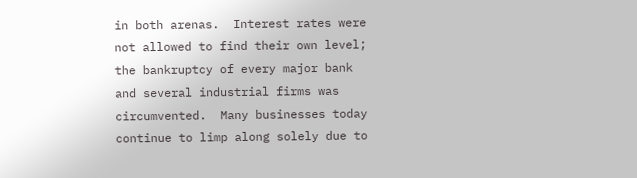in both arenas.  Interest rates were not allowed to find their own level; the bankruptcy of every major bank and several industrial firms was circumvented.  Many businesses today continue to limp along solely due to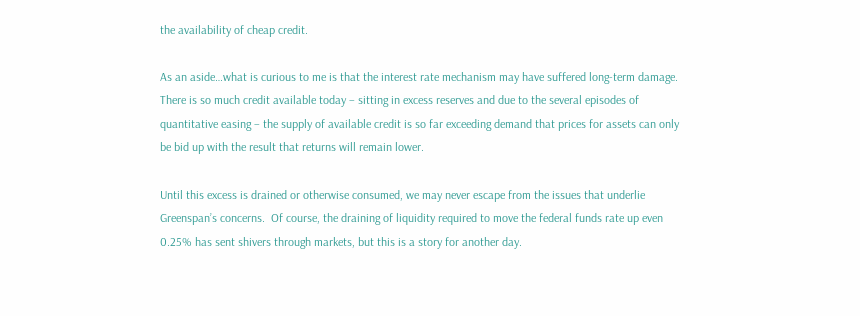the availability of cheap credit.

As an aside…what is curious to me is that the interest rate mechanism may have suffered long-term damage.  There is so much credit available today – sitting in excess reserves and due to the several episodes of quantitative easing – the supply of available credit is so far exceeding demand that prices for assets can only be bid up with the result that returns will remain lower.

Until this excess is drained or otherwise consumed, we may never escape from the issues that underlie Greenspan’s concerns.  Of course, the draining of liquidity required to move the federal funds rate up even 0.25% has sent shivers through markets, but this is a story for another day.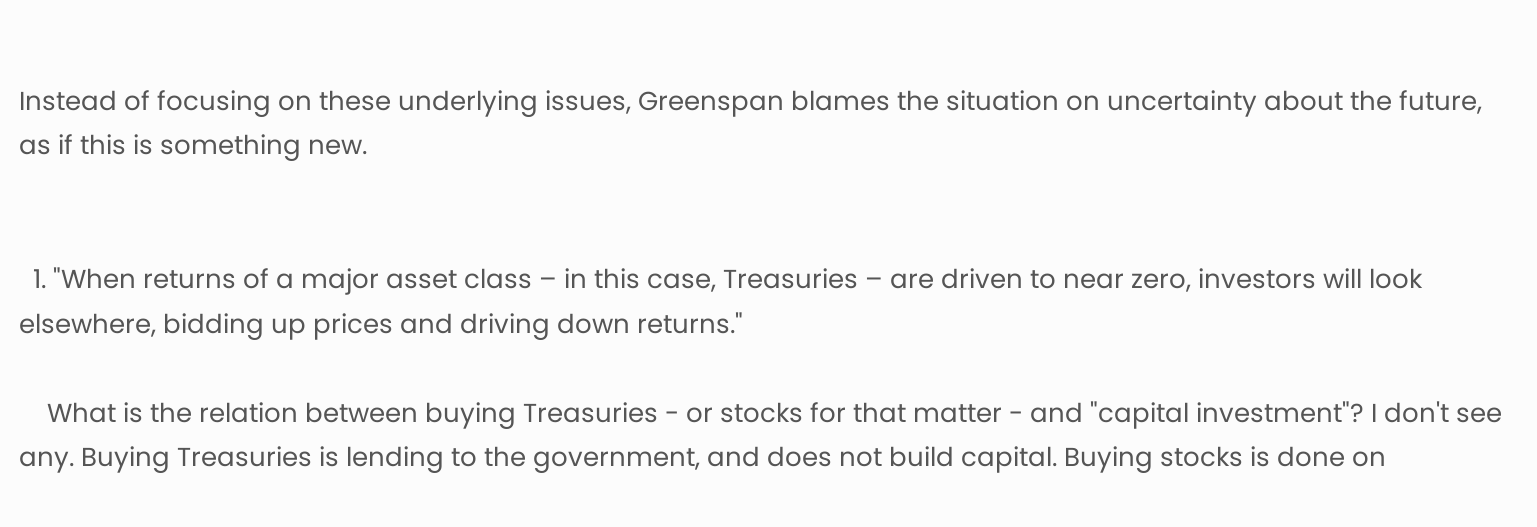Instead of focusing on these underlying issues, Greenspan blames the situation on uncertainty about the future, as if this is something new.


  1. "When returns of a major asset class – in this case, Treasuries – are driven to near zero, investors will look elsewhere, bidding up prices and driving down returns."

    What is the relation between buying Treasuries - or stocks for that matter - and "capital investment"? I don't see any. Buying Treasuries is lending to the government, and does not build capital. Buying stocks is done on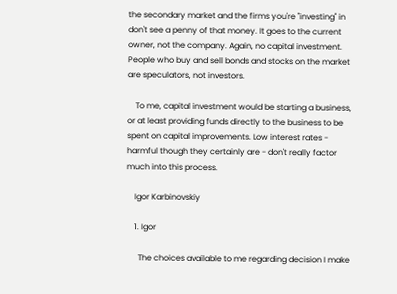the secondary market and the firms you're "investing" in don't see a penny of that money. It goes to the current owner, not the company. Again, no capital investment. People who buy and sell bonds and stocks on the market are speculators, not investors.

    To me, capital investment would be starting a business, or at least providing funds directly to the business to be spent on capital improvements. Low interest rates - harmful though they certainly are - don't really factor much into this process.

    Igor Karbinovskiy

    1. Igor

      The choices available to me regarding decision I make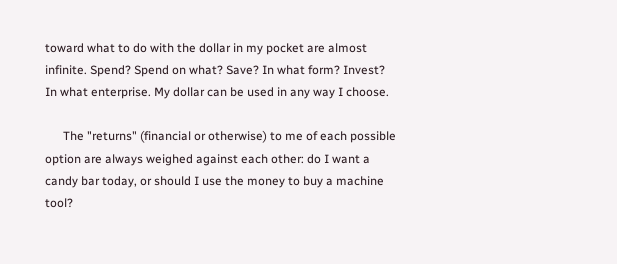toward what to do with the dollar in my pocket are almost infinite. Spend? Spend on what? Save? In what form? Invest? In what enterprise. My dollar can be used in any way I choose.

      The "returns" (financial or otherwise) to me of each possible option are always weighed against each other: do I want a candy bar today, or should I use the money to buy a machine tool?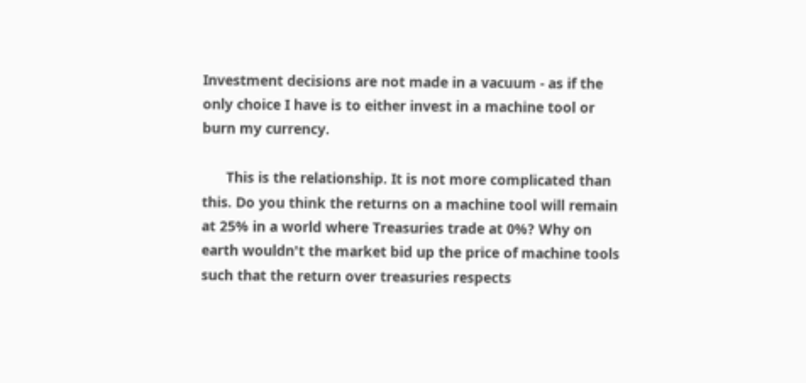Investment decisions are not made in a vacuum - as if the only choice I have is to either invest in a machine tool or burn my currency.

      This is the relationship. It is not more complicated than this. Do you think the returns on a machine tool will remain at 25% in a world where Treasuries trade at 0%? Why on earth wouldn't the market bid up the price of machine tools such that the return over treasuries respects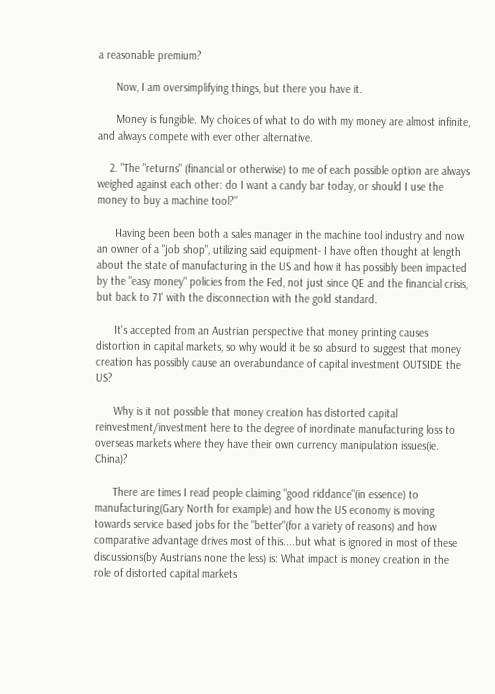a reasonable premium?

      Now, I am oversimplifying things, but there you have it.

      Money is fungible. My choices of what to do with my money are almost infinite, and always compete with ever other alternative.

    2. "The "returns" (financial or otherwise) to me of each possible option are always weighed against each other: do I want a candy bar today, or should I use the money to buy a machine tool?"

      Having been been both a sales manager in the machine tool industry and now an owner of a "job shop", utilizing said equipment- I have often thought at length about the state of manufacturing in the US and how it has possibly been impacted by the "easy money" policies from the Fed, not just since QE and the financial crisis, but back to 71' with the disconnection with the gold standard.

      It's accepted from an Austrian perspective that money printing causes distortion in capital markets, so why would it be so absurd to suggest that money creation has possibly cause an overabundance of capital investment OUTSIDE the US?

      Why is it not possible that money creation has distorted capital reinvestment/investment here to the degree of inordinate manufacturing loss to overseas markets where they have their own currency manipulation issues(ie. China)?

      There are times I read people claiming "good riddance"(in essence) to manufacturing(Gary North for example) and how the US economy is moving towards service based jobs for the "better"(for a variety of reasons) and how comparative advantage drives most of this....but what is ignored in most of these discussions(by Austrians none the less) is: What impact is money creation in the role of distorted capital markets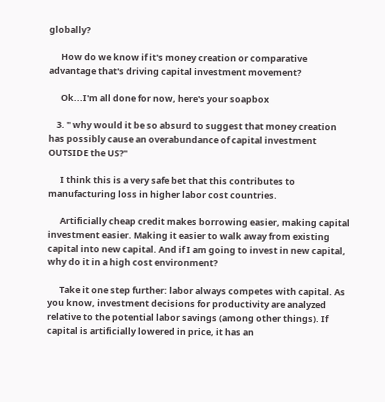globally?

      How do we know if it's money creation or comparative advantage that's driving capital investment movement?

      Ok...I'm all done for now, here's your soapbox

    3. " why would it be so absurd to suggest that money creation has possibly cause an overabundance of capital investment OUTSIDE the US?"

      I think this is a very safe bet that this contributes to manufacturing loss in higher labor cost countries.

      Artificially cheap credit makes borrowing easier, making capital investment easier. Making it easier to walk away from existing capital into new capital. And if I am going to invest in new capital, why do it in a high cost environment?

      Take it one step further: labor always competes with capital. As you know, investment decisions for productivity are analyzed relative to the potential labor savings (among other things). If capital is artificially lowered in price, it has an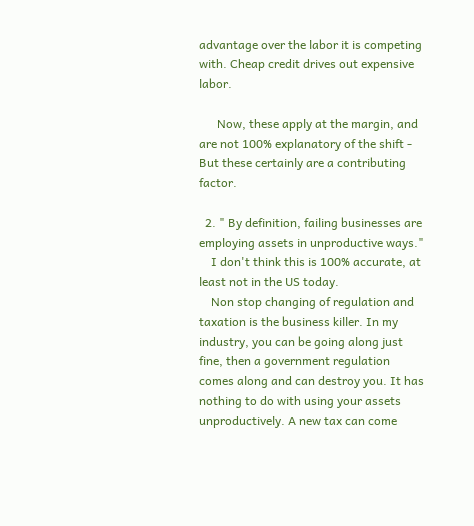advantage over the labor it is competing with. Cheap credit drives out expensive labor.

      Now, these apply at the margin, and are not 100% explanatory of the shift - But these certainly are a contributing factor.

  2. " By definition, failing businesses are employing assets in unproductive ways."
    I don't think this is 100% accurate, at least not in the US today.
    Non stop changing of regulation and taxation is the business killer. In my industry, you can be going along just fine, then a government regulation comes along and can destroy you. It has nothing to do with using your assets unproductively. A new tax can come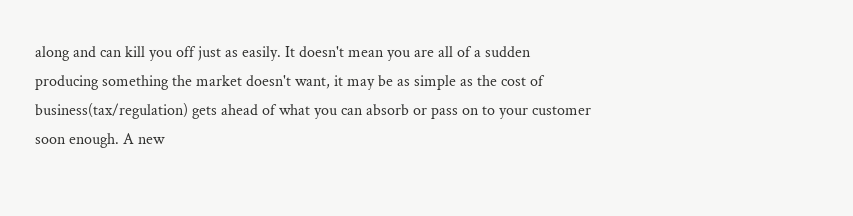along and can kill you off just as easily. It doesn't mean you are all of a sudden producing something the market doesn't want, it may be as simple as the cost of business(tax/regulation) gets ahead of what you can absorb or pass on to your customer soon enough. A new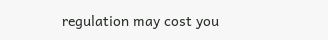regulation may cost you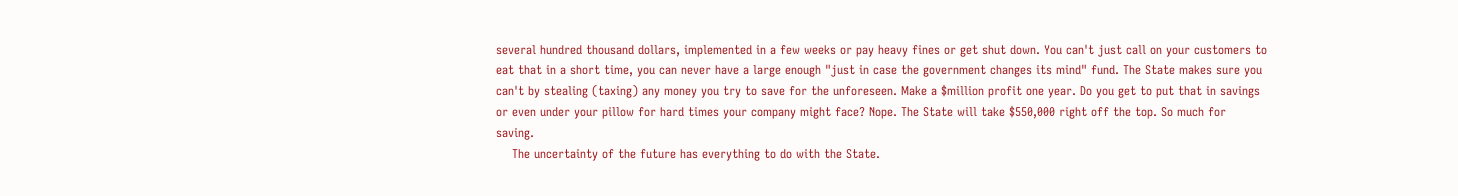several hundred thousand dollars, implemented in a few weeks or pay heavy fines or get shut down. You can't just call on your customers to eat that in a short time, you can never have a large enough "just in case the government changes its mind" fund. The State makes sure you can't by stealing (taxing) any money you try to save for the unforeseen. Make a $million profit one year. Do you get to put that in savings or even under your pillow for hard times your company might face? Nope. The State will take $550,000 right off the top. So much for saving.
    The uncertainty of the future has everything to do with the State.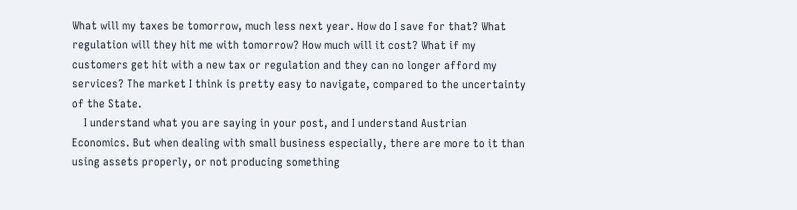What will my taxes be tomorrow, much less next year. How do I save for that? What regulation will they hit me with tomorrow? How much will it cost? What if my customers get hit with a new tax or regulation and they can no longer afford my services? The market I think is pretty easy to navigate, compared to the uncertainty of the State.
    I understand what you are saying in your post, and I understand Austrian Economics. But when dealing with small business especially, there are more to it than using assets properly, or not producing something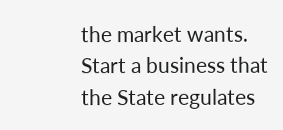the market wants. Start a business that the State regulates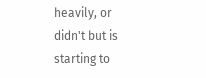heavily, or didn't but is starting to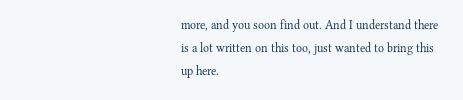more, and you soon find out. And I understand there is a lot written on this too, just wanted to bring this up here.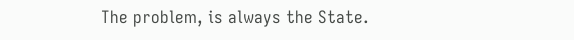The problem, is always the State.